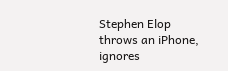Stephen Elop throws an iPhone, ignores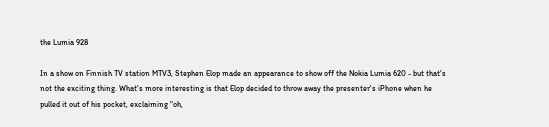the Lumia 928

In a show on Finnish TV station MTV3, Stephen Elop made an appearance to show off the Nokia Lumia 620 - but that's not the exciting thing. What's more interesting is that Elop decided to throw away the presenter's iPhone when he pulled it out of his pocket, exclaiming "oh,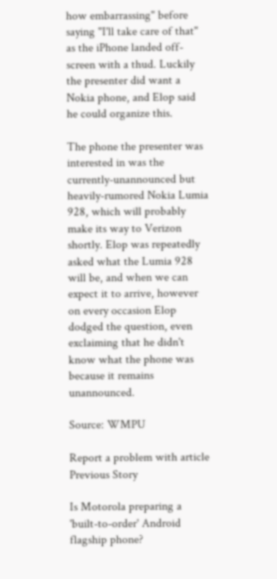how embarrassing" before saying "I'll take care of that" as the iPhone landed off-screen with a thud. Luckily the presenter did want a Nokia phone, and Elop said he could organize this.

The phone the presenter was interested in was the currently-unannounced but heavily-rumored Nokia Lumia 928, which will probably make its way to Verizon shortly. Elop was repeatedly asked what the Lumia 928 will be, and when we can expect it to arrive, however on every occasion Elop dodged the question, even exclaiming that he didn't know what the phone was because it remains unannounced.

Source: WMPU

Report a problem with article
Previous Story

Is Motorola preparing a 'built-to-order' Android flagship phone?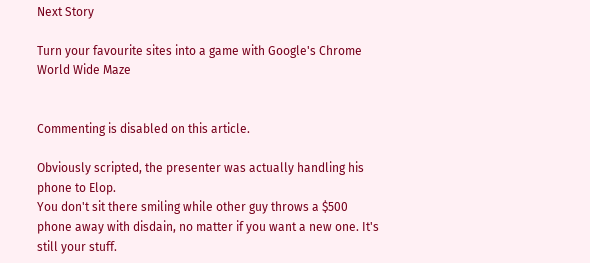Next Story

Turn your favourite sites into a game with Google's Chrome World Wide Maze


Commenting is disabled on this article.

Obviously scripted, the presenter was actually handling his phone to Elop.
You don't sit there smiling while other guy throws a $500 phone away with disdain, no matter if you want a new one. It's still your stuff.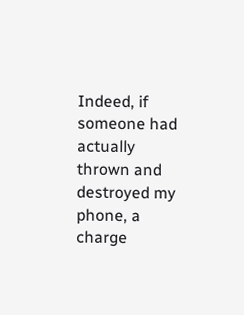Indeed, if someone had actually thrown and destroyed my phone, a charge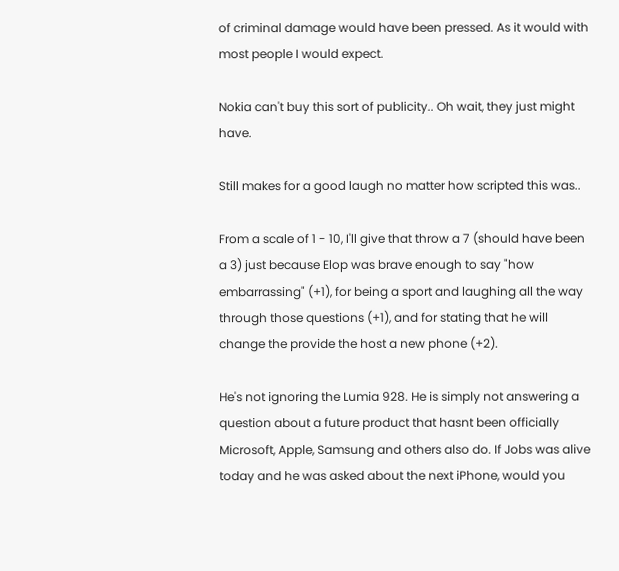of criminal damage would have been pressed. As it would with most people I would expect.

Nokia can't buy this sort of publicity.. Oh wait, they just might have.

Still makes for a good laugh no matter how scripted this was..

From a scale of 1 - 10, I'll give that throw a 7 (should have been a 3) just because Elop was brave enough to say "how embarrassing" (+1), for being a sport and laughing all the way through those questions (+1), and for stating that he will change the provide the host a new phone (+2).

He's not ignoring the Lumia 928. He is simply not answering a question about a future product that hasnt been officially Microsoft, Apple, Samsung and others also do. If Jobs was alive today and he was asked about the next iPhone, would you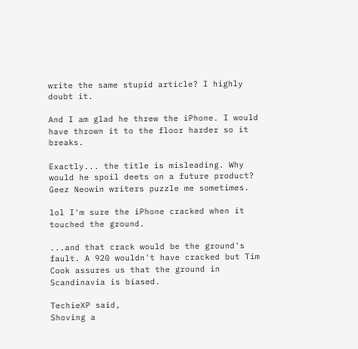write the same stupid article? I highly doubt it.

And I am glad he threw the iPhone. I would have thrown it to the floor harder so it breaks.

Exactly... the title is misleading. Why would he spoil deets on a future product? Geez Neowin writers puzzle me sometimes.

lol I'm sure the iPhone cracked when it touched the ground.

...and that crack would be the ground's fault. A 920 wouldn't have cracked but Tim Cook assures us that the ground in Scandinavia is biased.

TechieXP said,
Shoving a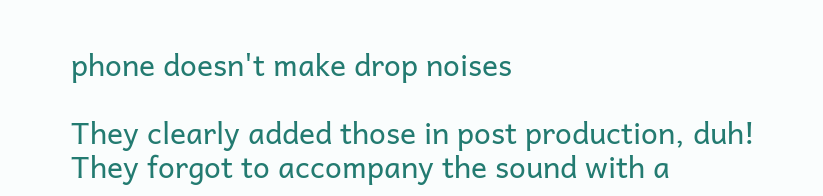phone doesn't make drop noises

They clearly added those in post production, duh! They forgot to accompany the sound with a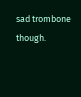sad trombone though.